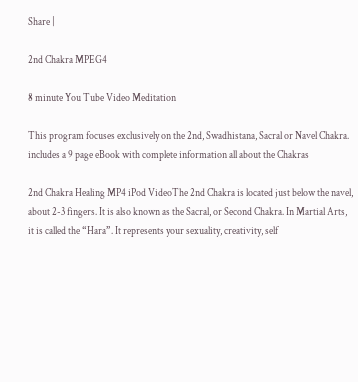Share |

2nd Chakra MPEG4

8 minute You Tube Video Meditation

This program focuses exclusively on the 2nd, Swadhistana, Sacral or Navel Chakra.
includes a 9 page eBook with complete information all about the Chakras

2nd Chakra Healing MP4 iPod VideoThe 2nd Chakra is located just below the navel, about 2-3 fingers. It is also known as the Sacral, or Second Chakra. In Martial Arts, it is called the “Hara”. It represents your sexuality, creativity, self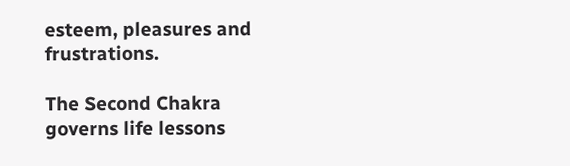esteem, pleasures and frustrations.

The Second Chakra governs life lessons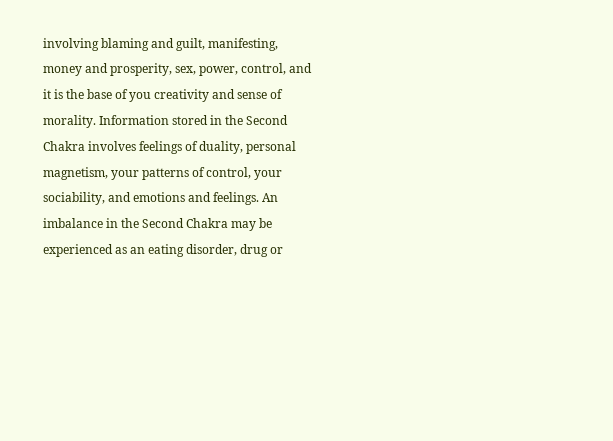involving blaming and guilt, manifesting, money and prosperity, sex, power, control, and it is the base of you creativity and sense of morality. Information stored in the Second Chakra involves feelings of duality, personal magnetism, your patterns of control, your sociability, and emotions and feelings. An imbalance in the Second Chakra may be experienced as an eating disorder, drug or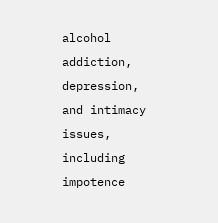alcohol addiction, depression, and intimacy issues, including impotence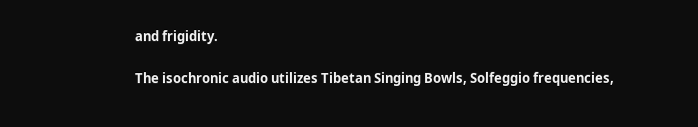and frigidity.

The isochronic audio utilizes Tibetan Singing Bowls, Solfeggio frequencies,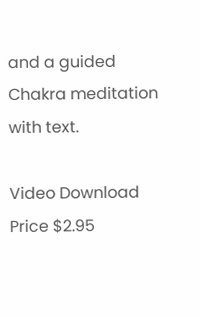and a guided Chakra meditation with text.

Video Download Price $2.95